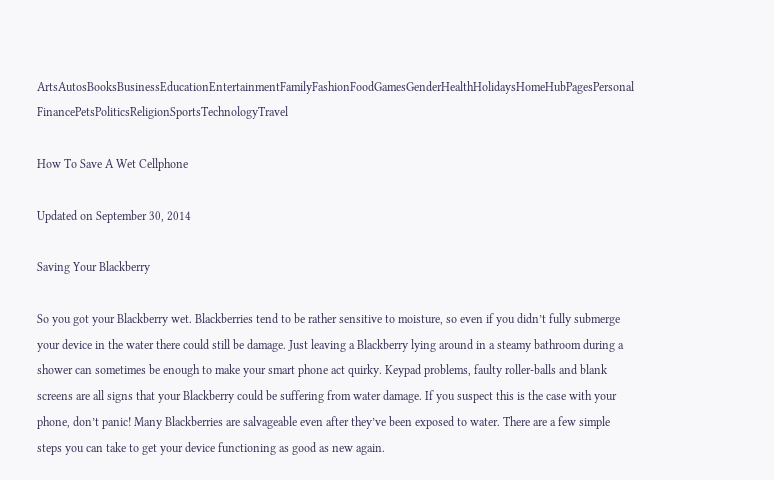ArtsAutosBooksBusinessEducationEntertainmentFamilyFashionFoodGamesGenderHealthHolidaysHomeHubPagesPersonal FinancePetsPoliticsReligionSportsTechnologyTravel

How To Save A Wet Cellphone

Updated on September 30, 2014

Saving Your Blackberry

So you got your Blackberry wet. Blackberries tend to be rather sensitive to moisture, so even if you didn’t fully submerge your device in the water there could still be damage. Just leaving a Blackberry lying around in a steamy bathroom during a shower can sometimes be enough to make your smart phone act quirky. Keypad problems, faulty roller-balls and blank screens are all signs that your Blackberry could be suffering from water damage. If you suspect this is the case with your phone, don’t panic! Many Blackberries are salvageable even after they’ve been exposed to water. There are a few simple steps you can take to get your device functioning as good as new again.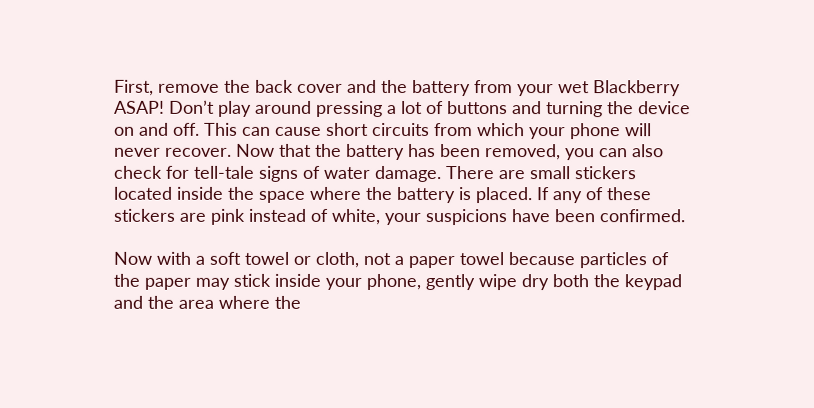First, remove the back cover and the battery from your wet Blackberry ASAP! Don’t play around pressing a lot of buttons and turning the device on and off. This can cause short circuits from which your phone will never recover. Now that the battery has been removed, you can also check for tell-tale signs of water damage. There are small stickers located inside the space where the battery is placed. If any of these stickers are pink instead of white, your suspicions have been confirmed.

Now with a soft towel or cloth, not a paper towel because particles of the paper may stick inside your phone, gently wipe dry both the keypad and the area where the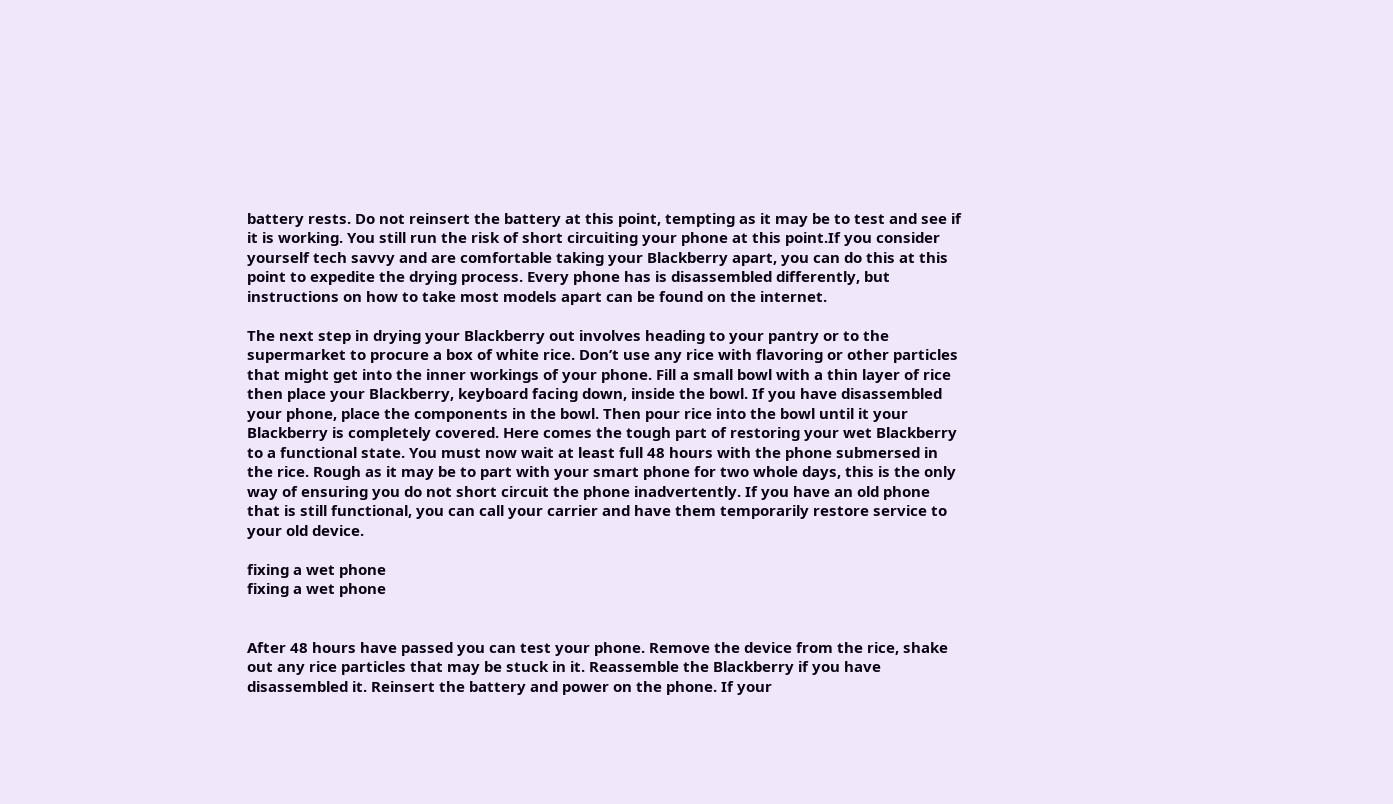battery rests. Do not reinsert the battery at this point, tempting as it may be to test and see if it is working. You still run the risk of short circuiting your phone at this point.If you consider yourself tech savvy and are comfortable taking your Blackberry apart, you can do this at this point to expedite the drying process. Every phone has is disassembled differently, but instructions on how to take most models apart can be found on the internet.

The next step in drying your Blackberry out involves heading to your pantry or to the supermarket to procure a box of white rice. Don’t use any rice with flavoring or other particles that might get into the inner workings of your phone. Fill a small bowl with a thin layer of rice then place your Blackberry, keyboard facing down, inside the bowl. If you have disassembled your phone, place the components in the bowl. Then pour rice into the bowl until it your Blackberry is completely covered. Here comes the tough part of restoring your wet Blackberry to a functional state. You must now wait at least full 48 hours with the phone submersed in the rice. Rough as it may be to part with your smart phone for two whole days, this is the only way of ensuring you do not short circuit the phone inadvertently. If you have an old phone that is still functional, you can call your carrier and have them temporarily restore service to your old device.

fixing a wet phone
fixing a wet phone


After 48 hours have passed you can test your phone. Remove the device from the rice, shake out any rice particles that may be stuck in it. Reassemble the Blackberry if you have disassembled it. Reinsert the battery and power on the phone. If your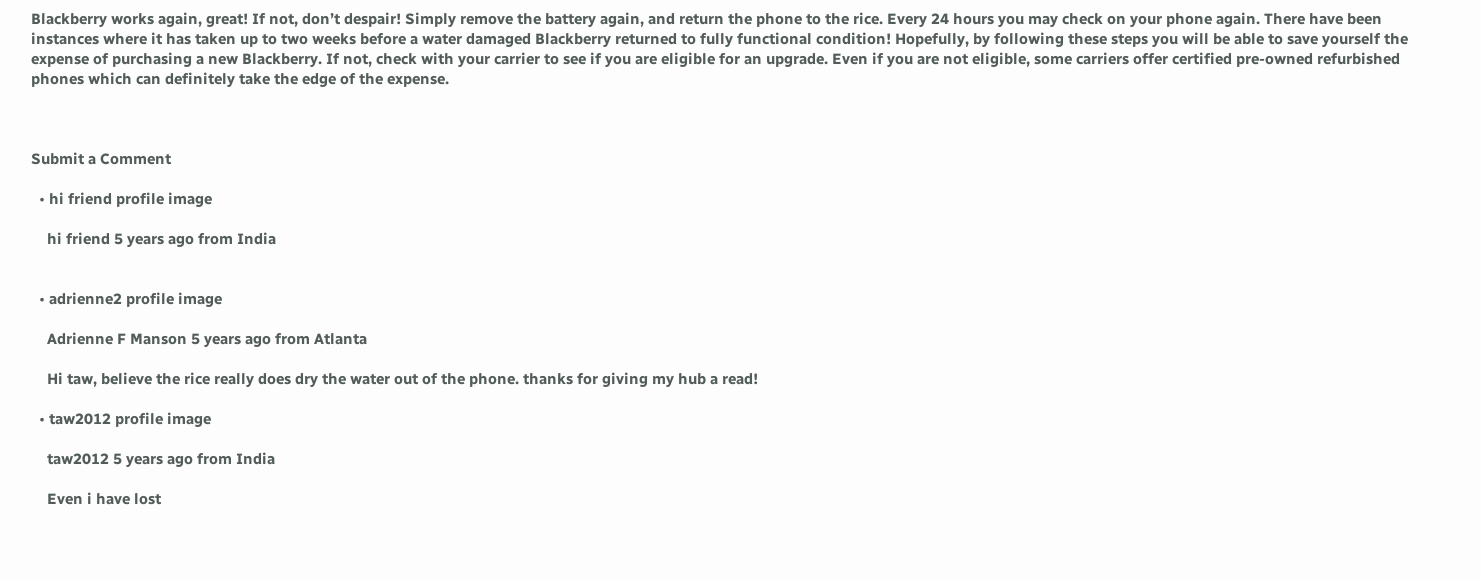Blackberry works again, great! If not, don’t despair! Simply remove the battery again, and return the phone to the rice. Every 24 hours you may check on your phone again. There have been instances where it has taken up to two weeks before a water damaged Blackberry returned to fully functional condition! Hopefully, by following these steps you will be able to save yourself the expense of purchasing a new Blackberry. If not, check with your carrier to see if you are eligible for an upgrade. Even if you are not eligible, some carriers offer certified pre-owned refurbished phones which can definitely take the edge of the expense.



Submit a Comment

  • hi friend profile image

    hi friend 5 years ago from India


  • adrienne2 profile image

    Adrienne F Manson 5 years ago from Atlanta

    Hi taw, believe the rice really does dry the water out of the phone. thanks for giving my hub a read!

  • taw2012 profile image

    taw2012 5 years ago from India

    Even i have lost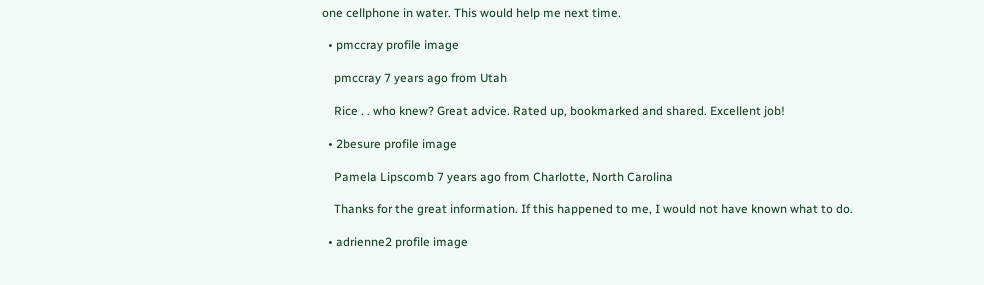one cellphone in water. This would help me next time.

  • pmccray profile image

    pmccray 7 years ago from Utah

    Rice . . who knew? Great advice. Rated up, bookmarked and shared. Excellent job!

  • 2besure profile image

    Pamela Lipscomb 7 years ago from Charlotte, North Carolina

    Thanks for the great information. If this happened to me, I would not have known what to do.

  • adrienne2 profile image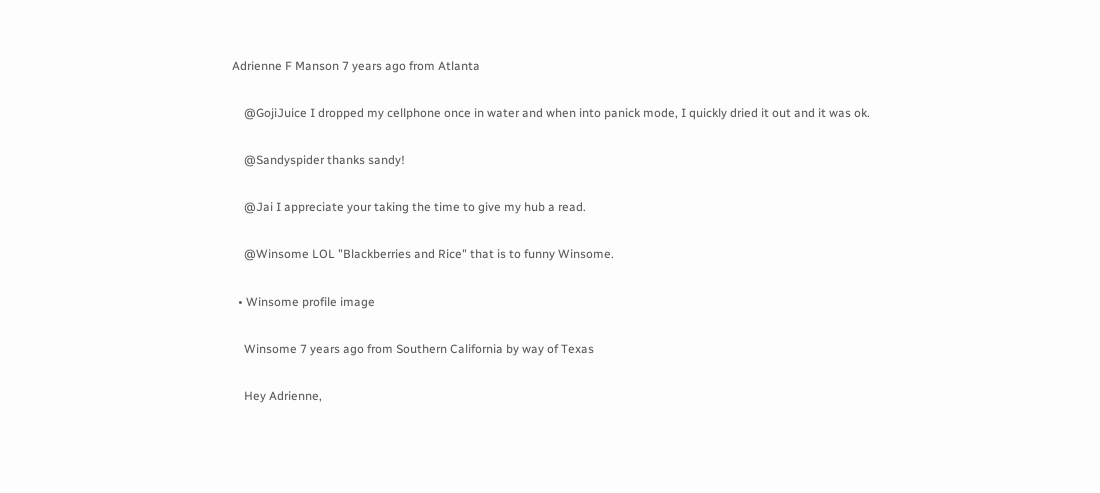Adrienne F Manson 7 years ago from Atlanta

    @GojiJuice I dropped my cellphone once in water and when into panick mode, I quickly dried it out and it was ok.

    @Sandyspider thanks sandy!

    @Jai I appreciate your taking the time to give my hub a read.

    @Winsome LOL "Blackberries and Rice" that is to funny Winsome.

  • Winsome profile image

    Winsome 7 years ago from Southern California by way of Texas

    Hey Adrienne,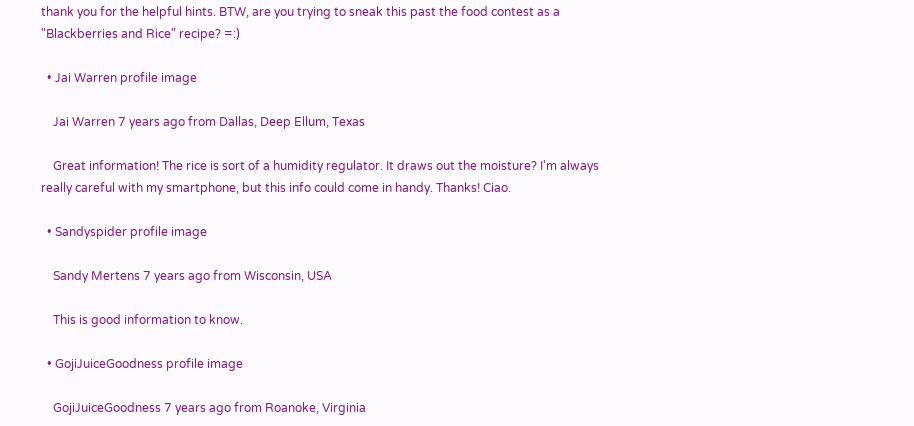thank you for the helpful hints. BTW, are you trying to sneak this past the food contest as a "Blackberries and Rice" recipe? =:)

  • Jai Warren profile image

    Jai Warren 7 years ago from Dallas, Deep Ellum, Texas

    Great information! The rice is sort of a humidity regulator. It draws out the moisture? I'm always really careful with my smartphone, but this info could come in handy. Thanks! Ciao.

  • Sandyspider profile image

    Sandy Mertens 7 years ago from Wisconsin, USA

    This is good information to know.

  • GojiJuiceGoodness profile image

    GojiJuiceGoodness 7 years ago from Roanoke, Virginia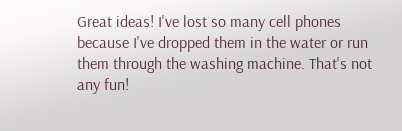Great ideas! I've lost so many cell phones because I've dropped them in the water or run them through the washing machine. That's not any fun!